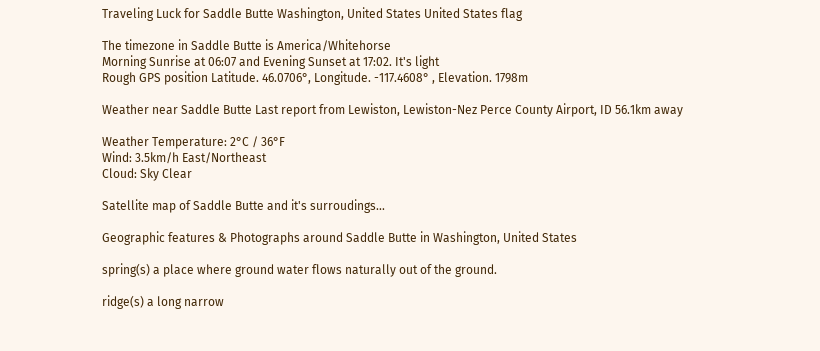Traveling Luck for Saddle Butte Washington, United States United States flag

The timezone in Saddle Butte is America/Whitehorse
Morning Sunrise at 06:07 and Evening Sunset at 17:02. It's light
Rough GPS position Latitude. 46.0706°, Longitude. -117.4608° , Elevation. 1798m

Weather near Saddle Butte Last report from Lewiston, Lewiston-Nez Perce County Airport, ID 56.1km away

Weather Temperature: 2°C / 36°F
Wind: 3.5km/h East/Northeast
Cloud: Sky Clear

Satellite map of Saddle Butte and it's surroudings...

Geographic features & Photographs around Saddle Butte in Washington, United States

spring(s) a place where ground water flows naturally out of the ground.

ridge(s) a long narrow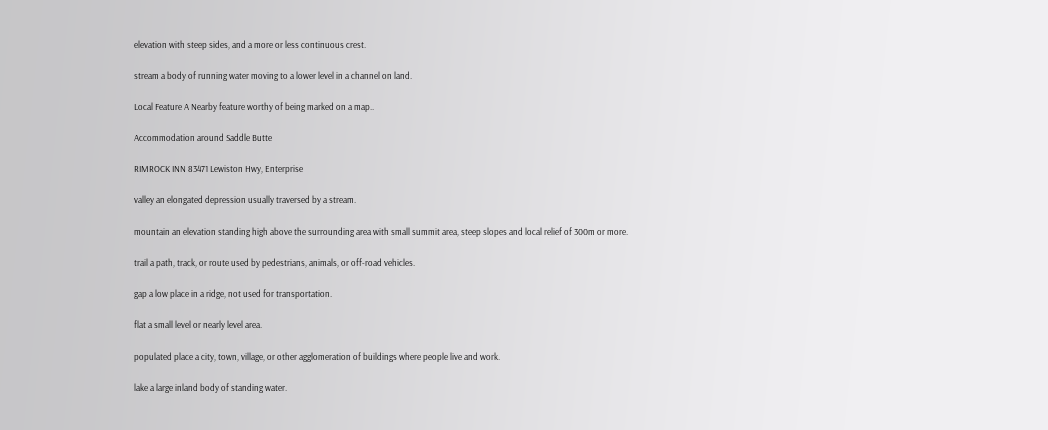elevation with steep sides, and a more or less continuous crest.

stream a body of running water moving to a lower level in a channel on land.

Local Feature A Nearby feature worthy of being marked on a map..

Accommodation around Saddle Butte

RIMROCK INN 83471 Lewiston Hwy, Enterprise

valley an elongated depression usually traversed by a stream.

mountain an elevation standing high above the surrounding area with small summit area, steep slopes and local relief of 300m or more.

trail a path, track, or route used by pedestrians, animals, or off-road vehicles.

gap a low place in a ridge, not used for transportation.

flat a small level or nearly level area.

populated place a city, town, village, or other agglomeration of buildings where people live and work.

lake a large inland body of standing water.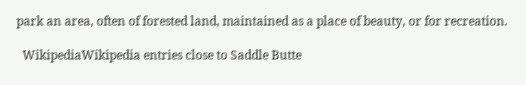park an area, often of forested land, maintained as a place of beauty, or for recreation.

  WikipediaWikipedia entries close to Saddle Butte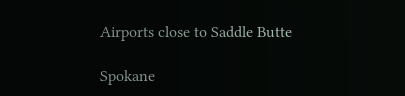Airports close to Saddle Butte

Spokane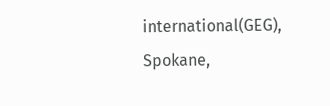international(GEG), Spokane,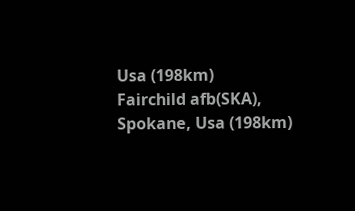Usa (198km)
Fairchild afb(SKA), Spokane, Usa (198km)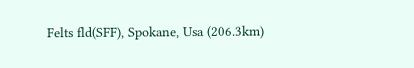Felts fld(SFF), Spokane, Usa (206.3km)